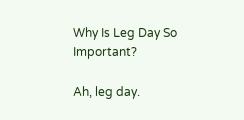Why Is Leg Day So Important?

Ah, leg day.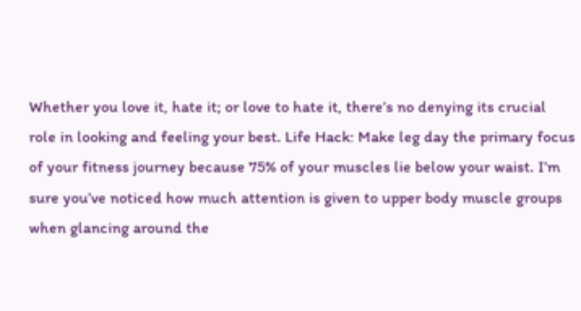Whether you love it, hate it; or love to hate it, there’s no denying its crucial role in looking and feeling your best. Life Hack: Make leg day the primary focus of your fitness journey because 75% of your muscles lie below your waist. I’m sure you’ve noticed how much attention is given to upper body muscle groups when glancing around the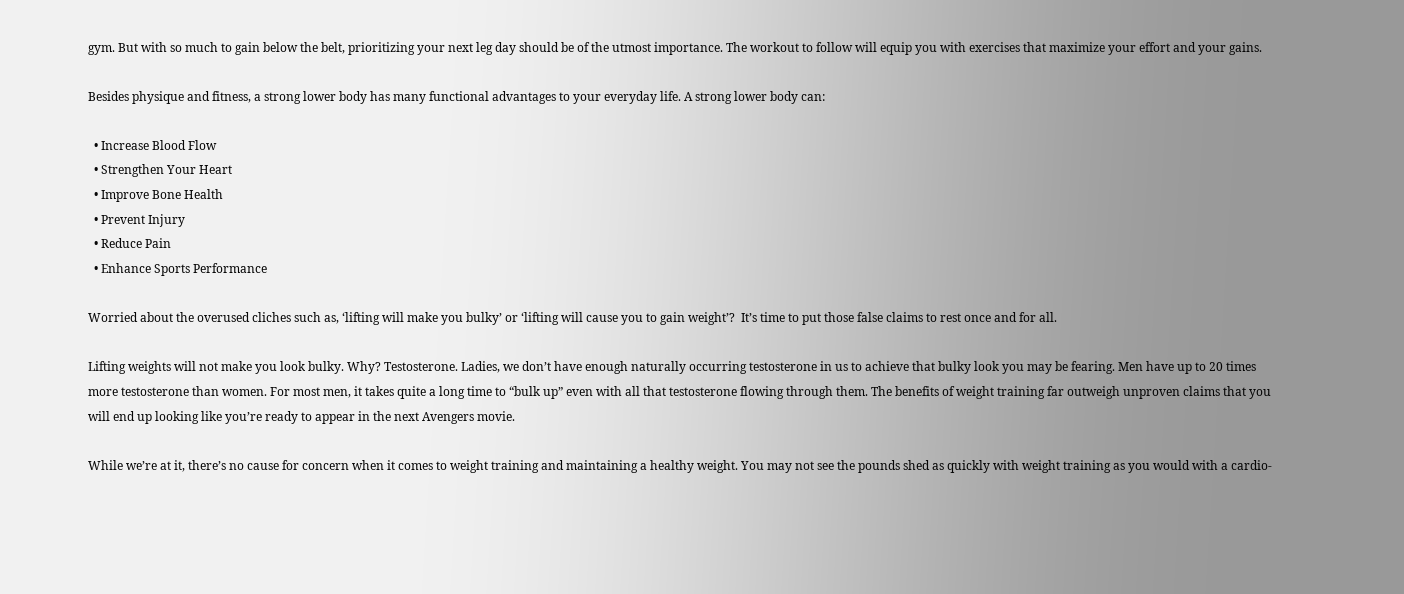gym. But with so much to gain below the belt, prioritizing your next leg day should be of the utmost importance. The workout to follow will equip you with exercises that maximize your effort and your gains.

Besides physique and fitness, a strong lower body has many functional advantages to your everyday life. A strong lower body can:

  • Increase Blood Flow
  • Strengthen Your Heart
  • Improve Bone Health
  • Prevent Injury
  • Reduce Pain
  • Enhance Sports Performance

Worried about the overused cliches such as, ‘lifting will make you bulky’ or ‘lifting will cause you to gain weight’?  It’s time to put those false claims to rest once and for all.

Lifting weights will not make you look bulky. Why? Testosterone. Ladies, we don’t have enough naturally occurring testosterone in us to achieve that bulky look you may be fearing. Men have up to 20 times more testosterone than women. For most men, it takes quite a long time to “bulk up” even with all that testosterone flowing through them. The benefits of weight training far outweigh unproven claims that you will end up looking like you’re ready to appear in the next Avengers movie.

While we’re at it, there’s no cause for concern when it comes to weight training and maintaining a healthy weight. You may not see the pounds shed as quickly with weight training as you would with a cardio-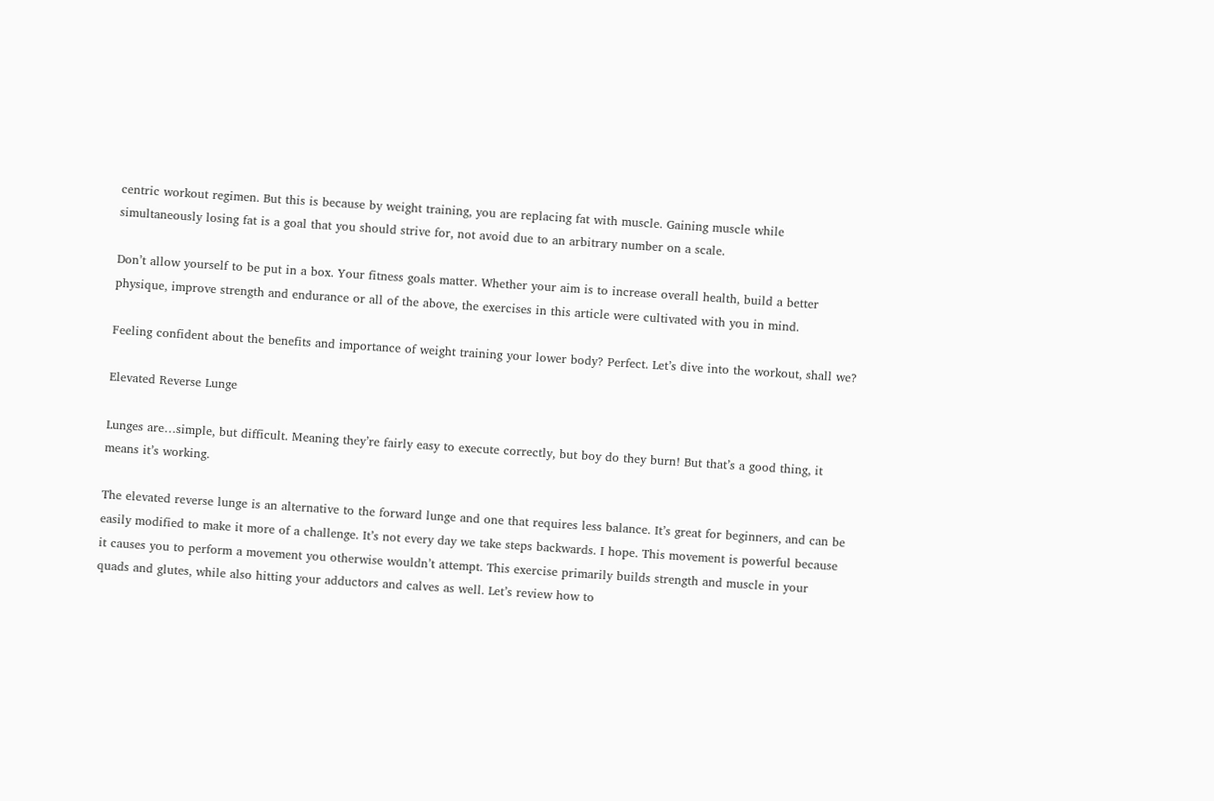centric workout regimen. But this is because by weight training, you are replacing fat with muscle. Gaining muscle while simultaneously losing fat is a goal that you should strive for, not avoid due to an arbitrary number on a scale.

Don’t allow yourself to be put in a box. Your fitness goals matter. Whether your aim is to increase overall health, build a better physique, improve strength and endurance or all of the above, the exercises in this article were cultivated with you in mind.

Feeling confident about the benefits and importance of weight training your lower body? Perfect. Let’s dive into the workout, shall we?

Elevated Reverse Lunge

Lunges are…simple, but difficult. Meaning they’re fairly easy to execute correctly, but boy do they burn! But that’s a good thing, it means it’s working.

The elevated reverse lunge is an alternative to the forward lunge and one that requires less balance. It’s great for beginners, and can be easily modified to make it more of a challenge. It’s not every day we take steps backwards. I hope. This movement is powerful because it causes you to perform a movement you otherwise wouldn’t attempt. This exercise primarily builds strength and muscle in your quads and glutes, while also hitting your adductors and calves as well. Let’s review how to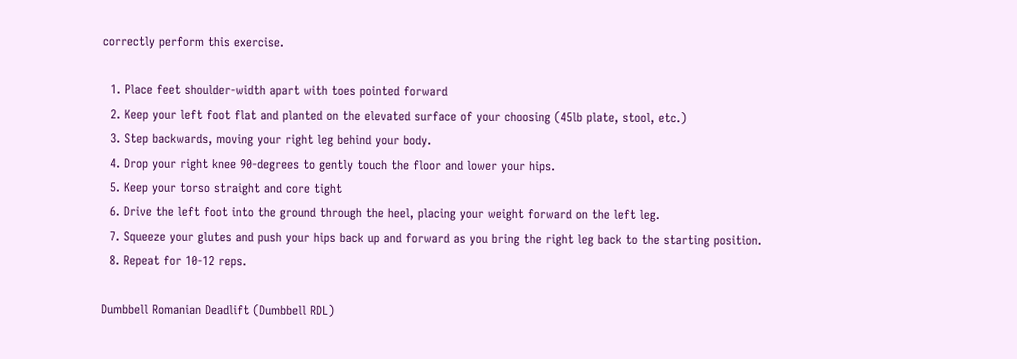correctly perform this exercise.

  1. Place feet shoulder-width apart with toes pointed forward
  2. Keep your left foot flat and planted on the elevated surface of your choosing (45lb plate, stool, etc.)
  3. Step backwards, moving your right leg behind your body.
  4. Drop your right knee 90-degrees to gently touch the floor and lower your hips.
  5. Keep your torso straight and core tight
  6. Drive the left foot into the ground through the heel, placing your weight forward on the left leg.
  7. Squeeze your glutes and push your hips back up and forward as you bring the right leg back to the starting position.
  8. Repeat for 10-12 reps.

Dumbbell Romanian Deadlift (Dumbbell RDL)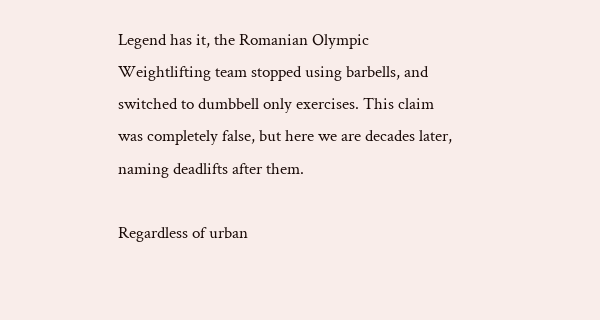Legend has it, the Romanian Olympic Weightlifting team stopped using barbells, and switched to dumbbell only exercises. This claim was completely false, but here we are decades later, naming deadlifts after them.

Regardless of urban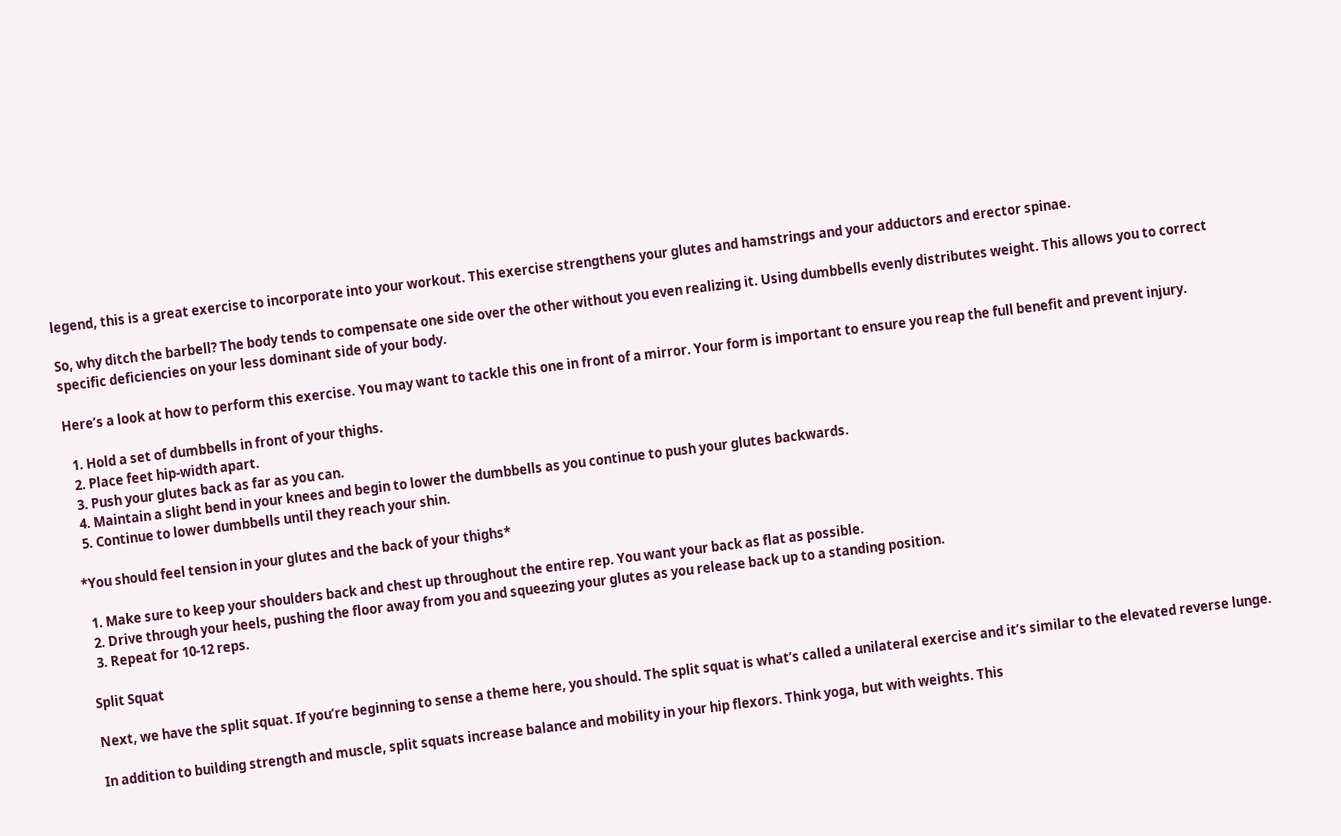legend, this is a great exercise to incorporate into your workout. This exercise strengthens your glutes and hamstrings and your adductors and erector spinae.

So, why ditch the barbell? The body tends to compensate one side over the other without you even realizing it. Using dumbbells evenly distributes weight. This allows you to correct specific deficiencies on your less dominant side of your body.

Here’s a look at how to perform this exercise. You may want to tackle this one in front of a mirror. Your form is important to ensure you reap the full benefit and prevent injury.

  1. Hold a set of dumbbells in front of your thighs.
  2. Place feet hip-width apart.
  3. Push your glutes back as far as you can.
  4. Maintain a slight bend in your knees and begin to lower the dumbbells as you continue to push your glutes backwards.
  5. Continue to lower dumbbells until they reach your shin.

*You should feel tension in your glutes and the back of your thighs*

  1. Make sure to keep your shoulders back and chest up throughout the entire rep. You want your back as flat as possible.
  2. Drive through your heels, pushing the floor away from you and squeezing your glutes as you release back up to a standing position.
  3. Repeat for 10-12 reps.

Split Squat

Next, we have the split squat. If you’re beginning to sense a theme here, you should. The split squat is what’s called a unilateral exercise and it’s similar to the elevated reverse lunge.

In addition to building strength and muscle, split squats increase balance and mobility in your hip flexors. Think yoga, but with weights. This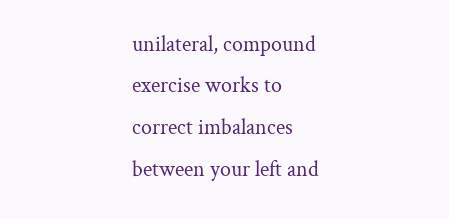unilateral, compound exercise works to correct imbalances between your left and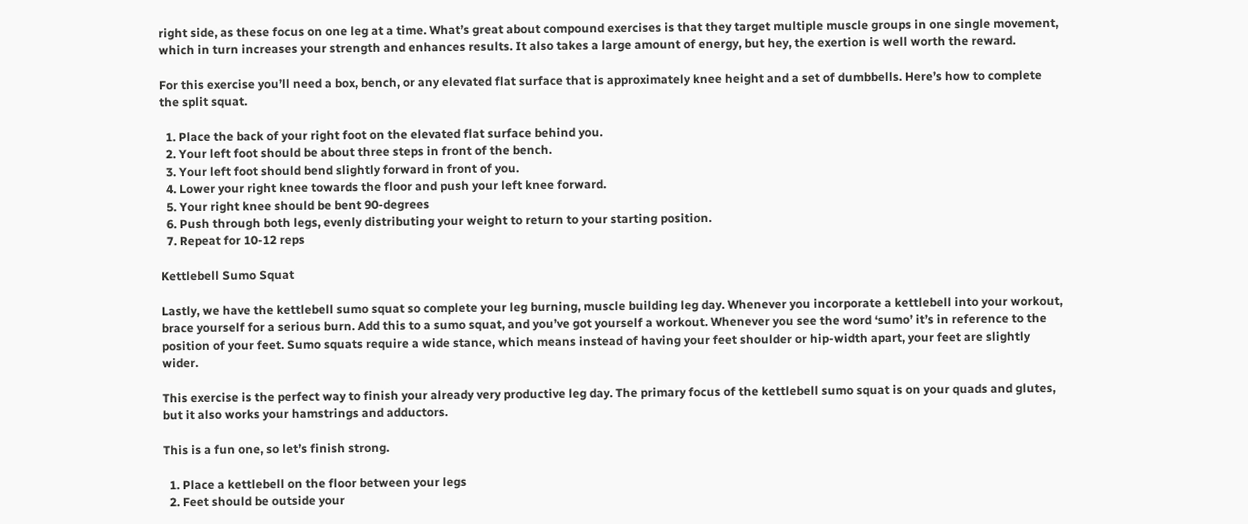right side, as these focus on one leg at a time. What’s great about compound exercises is that they target multiple muscle groups in one single movement, which in turn increases your strength and enhances results. It also takes a large amount of energy, but hey, the exertion is well worth the reward.

For this exercise you’ll need a box, bench, or any elevated flat surface that is approximately knee height and a set of dumbbells. Here’s how to complete the split squat.

  1. Place the back of your right foot on the elevated flat surface behind you.
  2. Your left foot should be about three steps in front of the bench.
  3. Your left foot should bend slightly forward in front of you.
  4. Lower your right knee towards the floor and push your left knee forward.
  5. Your right knee should be bent 90-degrees
  6. Push through both legs, evenly distributing your weight to return to your starting position.
  7. Repeat for 10-12 reps

Kettlebell Sumo Squat

Lastly, we have the kettlebell sumo squat so complete your leg burning, muscle building leg day. Whenever you incorporate a kettlebell into your workout, brace yourself for a serious burn. Add this to a sumo squat, and you’ve got yourself a workout. Whenever you see the word ‘sumo’ it’s in reference to the position of your feet. Sumo squats require a wide stance, which means instead of having your feet shoulder or hip-width apart, your feet are slightly wider.

This exercise is the perfect way to finish your already very productive leg day. The primary focus of the kettlebell sumo squat is on your quads and glutes, but it also works your hamstrings and adductors.

This is a fun one, so let’s finish strong.

  1. Place a kettlebell on the floor between your legs
  2. Feet should be outside your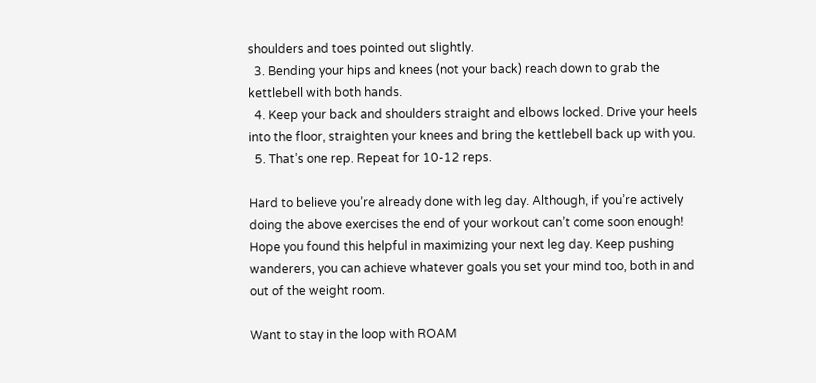shoulders and toes pointed out slightly.
  3. Bending your hips and knees (not your back) reach down to grab the kettlebell with both hands.
  4. Keep your back and shoulders straight and elbows locked. Drive your heels into the floor, straighten your knees and bring the kettlebell back up with you.
  5. That’s one rep. Repeat for 10-12 reps.

Hard to believe you’re already done with leg day. Although, if you’re actively doing the above exercises the end of your workout can’t come soon enough! Hope you found this helpful in maximizing your next leg day. Keep pushing wanderers, you can achieve whatever goals you set your mind too, both in and out of the weight room.

Want to stay in the loop with ROAM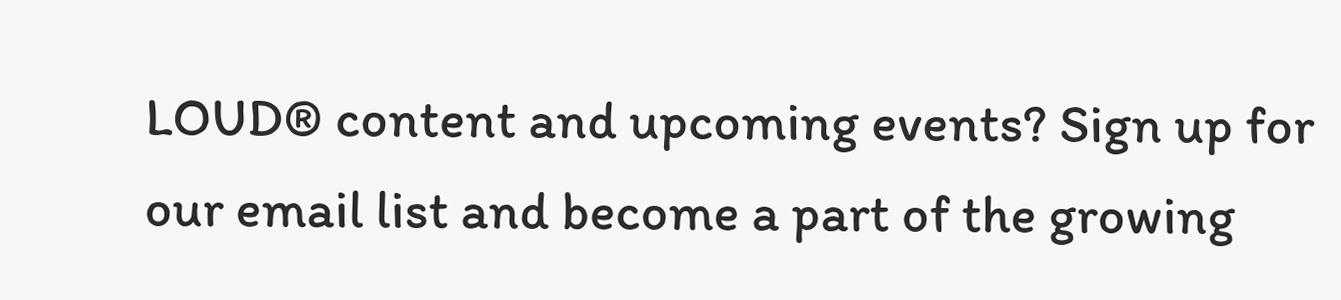LOUD® content and upcoming events? Sign up for our email list and become a part of the growing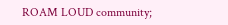ROAM LOUD community;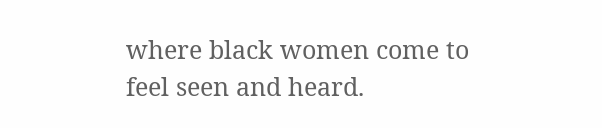where black women come to feel seen and heard.